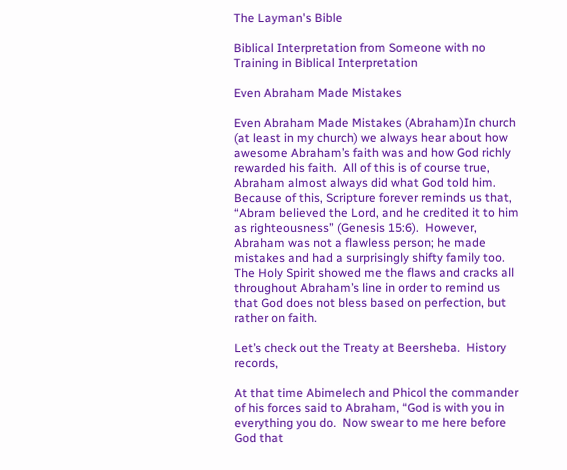The Layman's Bible

Biblical Interpretation from Someone with no Training in Biblical Interpretation

Even Abraham Made Mistakes

Even Abraham Made Mistakes (Abraham)In church (at least in my church) we always hear about how awesome Abraham’s faith was and how God richly rewarded his faith.  All of this is of course true, Abraham almost always did what God told him.  Because of this, Scripture forever reminds us that, “Abram believed the Lord, and he credited it to him as righteousness” (Genesis 15:6).  However, Abraham was not a flawless person; he made mistakes and had a surprisingly shifty family too.  The Holy Spirit showed me the flaws and cracks all throughout Abraham’s line in order to remind us that God does not bless based on perfection, but rather on faith.

Let’s check out the Treaty at Beersheba.  History records,

At that time Abimelech and Phicol the commander of his forces said to Abraham, “God is with you in everything you do.  Now swear to me here before God that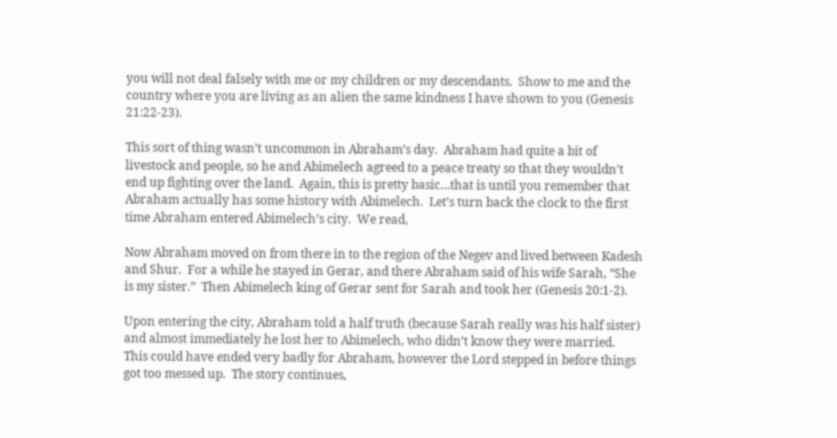you will not deal falsely with me or my children or my descendants.  Show to me and the country where you are living as an alien the same kindness I have shown to you (Genesis 21:22-23).

This sort of thing wasn’t uncommon in Abraham’s day.  Abraham had quite a bit of livestock and people, so he and Abimelech agreed to a peace treaty so that they wouldn’t end up fighting over the land.  Again, this is pretty basic…that is until you remember that Abraham actually has some history with Abimelech.  Let’s turn back the clock to the first time Abraham entered Abimelech’s city.  We read,

Now Abraham moved on from there in to the region of the Negev and lived between Kadesh and Shur.  For a while he stayed in Gerar, and there Abraham said of his wife Sarah, “She is my sister.”  Then Abimelech king of Gerar sent for Sarah and took her (Genesis 20:1-2).

Upon entering the city, Abraham told a half truth (because Sarah really was his half sister) and almost immediately he lost her to Abimelech, who didn’t know they were married.  This could have ended very badly for Abraham, however the Lord stepped in before things got too messed up.  The story continues,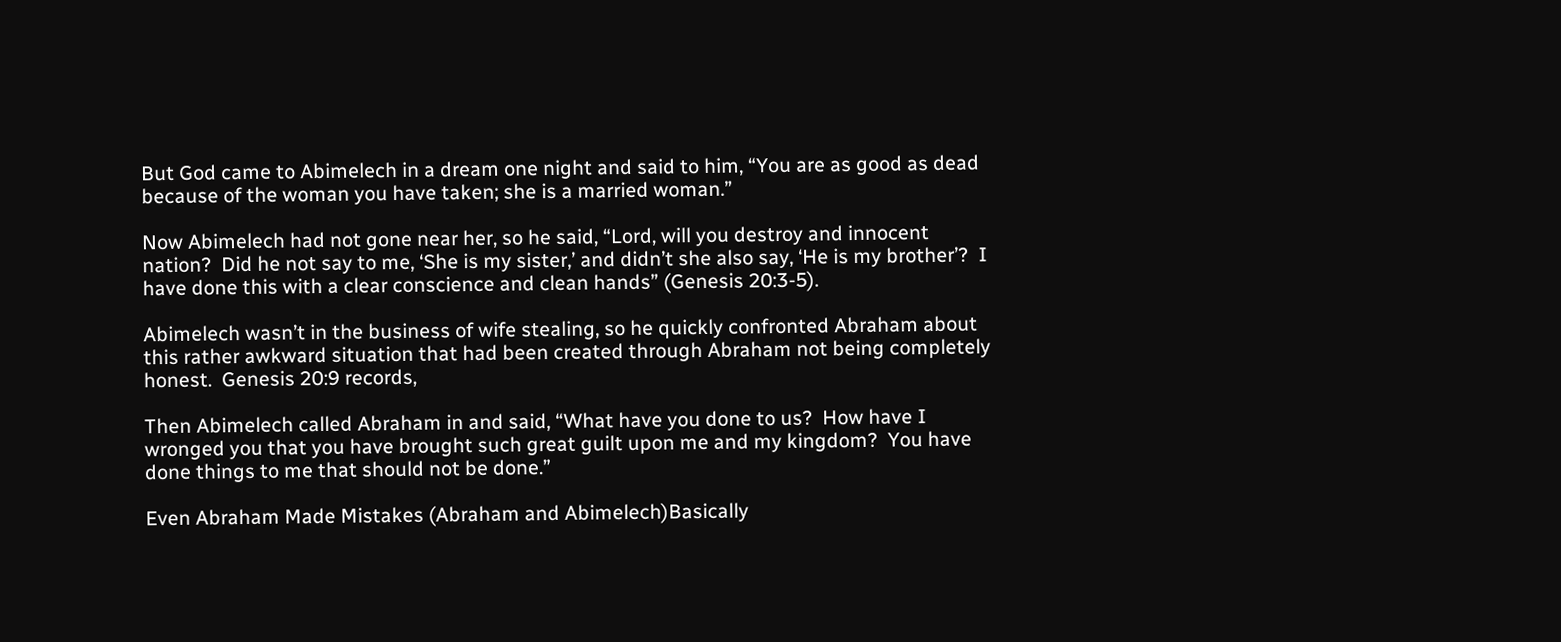But God came to Abimelech in a dream one night and said to him, “You are as good as dead because of the woman you have taken; she is a married woman.”

Now Abimelech had not gone near her, so he said, “Lord, will you destroy and innocent nation?  Did he not say to me, ‘She is my sister,’ and didn’t she also say, ‘He is my brother’?  I have done this with a clear conscience and clean hands” (Genesis 20:3-5).

Abimelech wasn’t in the business of wife stealing, so he quickly confronted Abraham about this rather awkward situation that had been created through Abraham not being completely honest.  Genesis 20:9 records,

Then Abimelech called Abraham in and said, “What have you done to us?  How have I wronged you that you have brought such great guilt upon me and my kingdom?  You have done things to me that should not be done.”

Even Abraham Made Mistakes (Abraham and Abimelech)Basically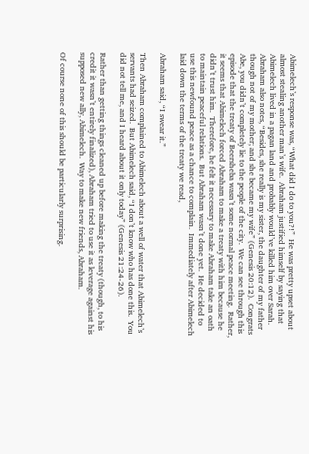Abimelech’s response was, “What did I do to you?!”  He was pretty upset about almost stealing another man’s wife.  Abraham justified himself by saying that Abimelech lived in a pagan land and probably would’ve killed him over Sarah.  Abraham also notes, “Besides, she really is my sister, the daughter of my father though not of my mother; and she became my wife” (Genesis 20:12).  Congrats Abe, you didn’t completely lie to the people of the city.  We can see through this episode that the treaty of Beersheba wasn’t some normal peace meeting.  Rather, it seems that Abimelech forced Abraham to make a treaty with him because he didn’t trust him.  Therefore, he felt it necessary to make Abraham take an oath to maintain peaceful relations.  But Abraham wasn’t done yet.  He decided to use this newfound peace as a chance to complain.  Immediately after Abimelech laid down the terms of the treaty we read,

Abraham said, “I swear it.”

Then Abraham complained to Abimelech about a well of water that Abimelech’s servants had seized.  But Abimelech said, “I don’t know who has done this.  You did not tell me, and I heard about it only today” (Genesis 21:24-26).

Rather than getting things cleaned up before making the treaty (though, to his credit it wasn’t entirely finalized), Abraham tried to use it as leverage against his supposed new ally, Abimelech.  Way to make new friends, Abraham.

Of course none of this should be particularly surprising.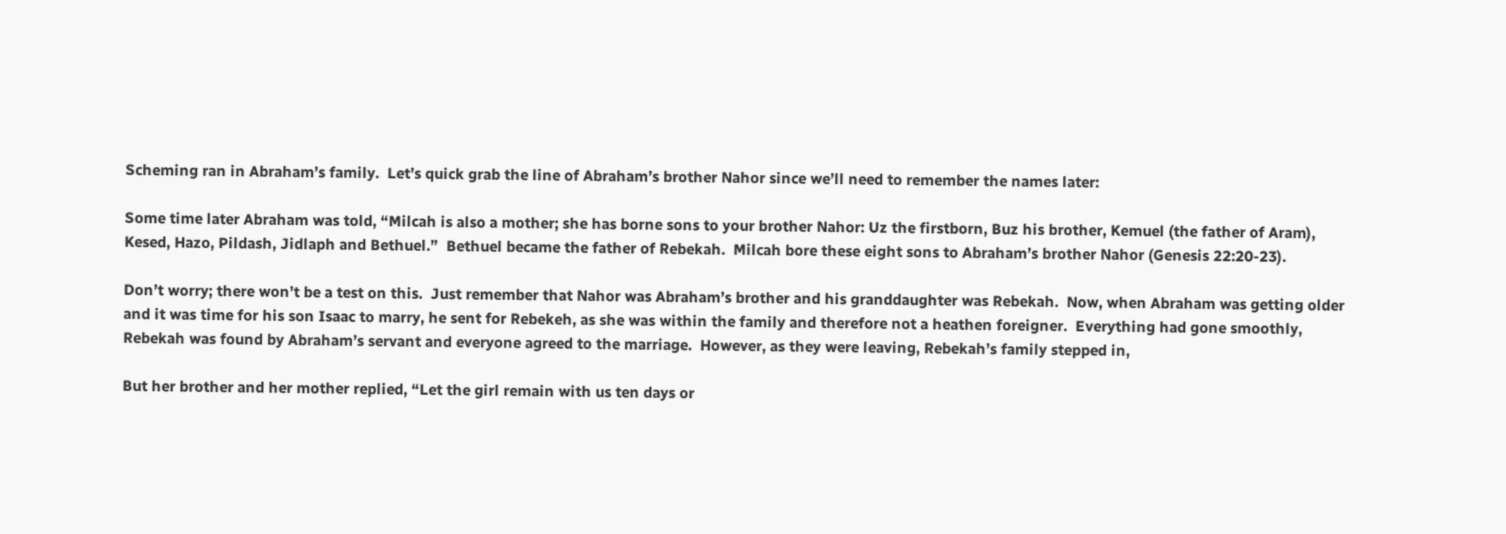Scheming ran in Abraham’s family.  Let’s quick grab the line of Abraham’s brother Nahor since we’ll need to remember the names later:

Some time later Abraham was told, “Milcah is also a mother; she has borne sons to your brother Nahor: Uz the firstborn, Buz his brother, Kemuel (the father of Aram), Kesed, Hazo, Pildash, Jidlaph and Bethuel.”  Bethuel became the father of Rebekah.  Milcah bore these eight sons to Abraham’s brother Nahor (Genesis 22:20-23).

Don’t worry; there won’t be a test on this.  Just remember that Nahor was Abraham’s brother and his granddaughter was Rebekah.  Now, when Abraham was getting older and it was time for his son Isaac to marry, he sent for Rebekeh, as she was within the family and therefore not a heathen foreigner.  Everything had gone smoothly, Rebekah was found by Abraham’s servant and everyone agreed to the marriage.  However, as they were leaving, Rebekah’s family stepped in,

But her brother and her mother replied, “Let the girl remain with us ten days or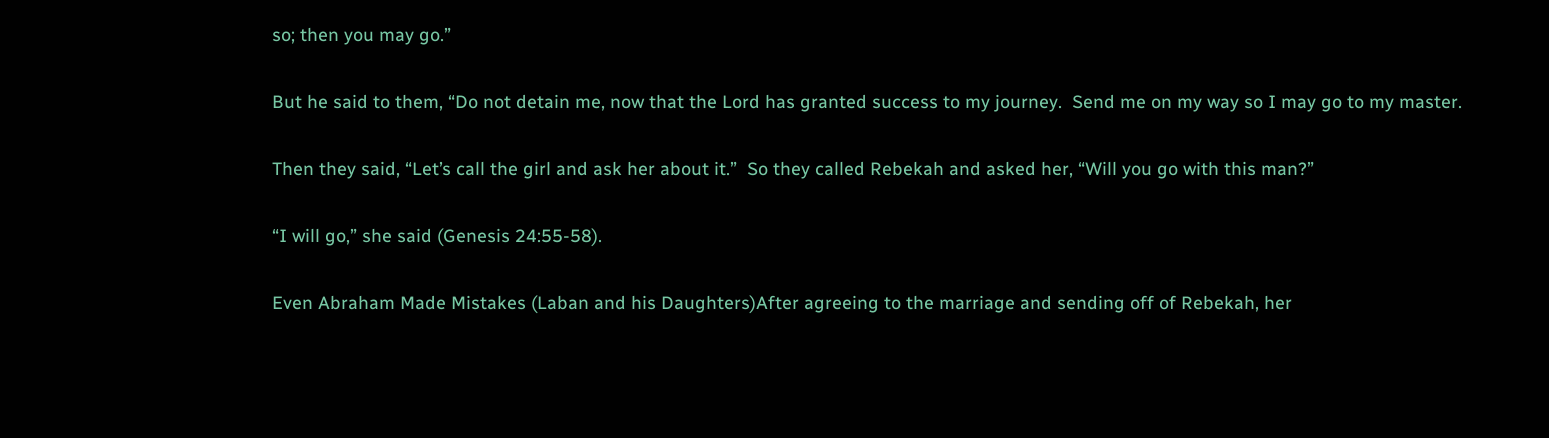so; then you may go.”

But he said to them, “Do not detain me, now that the Lord has granted success to my journey.  Send me on my way so I may go to my master.

Then they said, “Let’s call the girl and ask her about it.”  So they called Rebekah and asked her, “Will you go with this man?”

“I will go,” she said (Genesis 24:55-58).

Even Abraham Made Mistakes (Laban and his Daughters)After agreeing to the marriage and sending off of Rebekah, her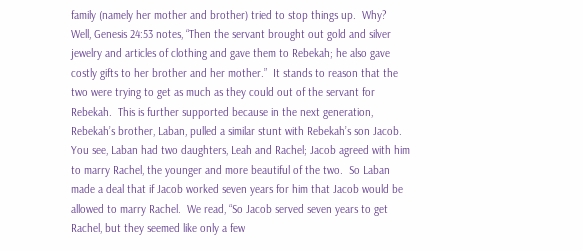family (namely her mother and brother) tried to stop things up.  Why?  Well, Genesis 24:53 notes, “Then the servant brought out gold and silver jewelry and articles of clothing and gave them to Rebekah; he also gave costly gifts to her brother and her mother.”  It stands to reason that the two were trying to get as much as they could out of the servant for Rebekah.  This is further supported because in the next generation, Rebekah’s brother, Laban, pulled a similar stunt with Rebekah’s son Jacob.  You see, Laban had two daughters, Leah and Rachel; Jacob agreed with him to marry Rachel, the younger and more beautiful of the two.  So Laban made a deal that if Jacob worked seven years for him that Jacob would be allowed to marry Rachel.  We read, “So Jacob served seven years to get Rachel, but they seemed like only a few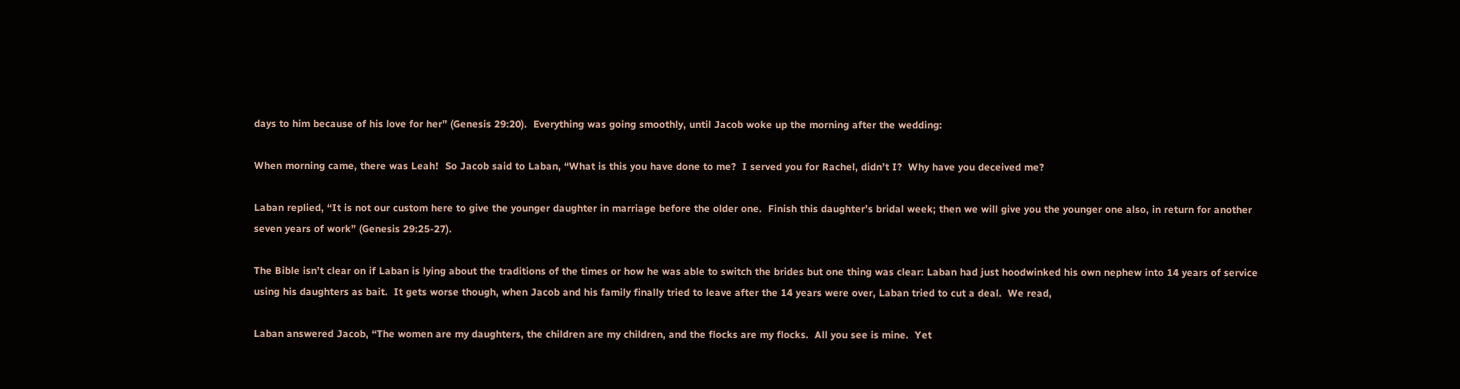days to him because of his love for her” (Genesis 29:20).  Everything was going smoothly, until Jacob woke up the morning after the wedding:

When morning came, there was Leah!  So Jacob said to Laban, “What is this you have done to me?  I served you for Rachel, didn’t I?  Why have you deceived me?

Laban replied, “It is not our custom here to give the younger daughter in marriage before the older one.  Finish this daughter’s bridal week; then we will give you the younger one also, in return for another seven years of work” (Genesis 29:25-27).

The Bible isn’t clear on if Laban is lying about the traditions of the times or how he was able to switch the brides but one thing was clear: Laban had just hoodwinked his own nephew into 14 years of service using his daughters as bait.  It gets worse though, when Jacob and his family finally tried to leave after the 14 years were over, Laban tried to cut a deal.  We read,

Laban answered Jacob, “The women are my daughters, the children are my children, and the flocks are my flocks.  All you see is mine.  Yet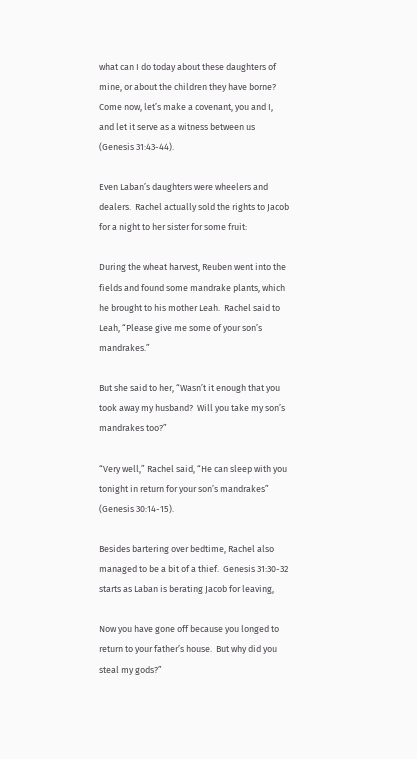what can I do today about these daughters of mine, or about the children they have borne?  Come now, let’s make a covenant, you and I, and let it serve as a witness between us (Genesis 31:43-44).

Even Laban’s daughters were wheelers and dealers.  Rachel actually sold the rights to Jacob for a night to her sister for some fruit:

During the wheat harvest, Reuben went into the fields and found some mandrake plants, which he brought to his mother Leah.  Rachel said to Leah, “Please give me some of your son’s mandrakes.”

But she said to her, “Wasn’t it enough that you took away my husband?  Will you take my son’s mandrakes too?”

“Very well,” Rachel said, “He can sleep with you tonight in return for your son’s mandrakes” (Genesis 30:14-15).

Besides bartering over bedtime, Rachel also managed to be a bit of a thief.  Genesis 31:30-32 starts as Laban is berating Jacob for leaving,

Now you have gone off because you longed to return to your father’s house.  But why did you steal my gods?”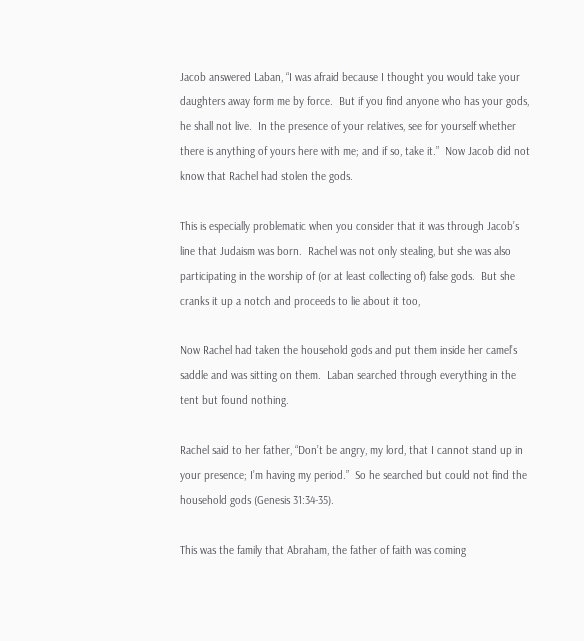Jacob answered Laban, “I was afraid because I thought you would take your daughters away form me by force.  But if you find anyone who has your gods, he shall not live.  In the presence of your relatives, see for yourself whether there is anything of yours here with me; and if so, take it.”  Now Jacob did not know that Rachel had stolen the gods.

This is especially problematic when you consider that it was through Jacob’s line that Judaism was born.  Rachel was not only stealing, but she was also participating in the worship of (or at least collecting of) false gods.  But she cranks it up a notch and proceeds to lie about it too,

Now Rachel had taken the household gods and put them inside her camel’s saddle and was sitting on them.  Laban searched through everything in the tent but found nothing.

Rachel said to her father, “Don’t be angry, my lord, that I cannot stand up in your presence; I’m having my period.”  So he searched but could not find the household gods (Genesis 31:34-35).

This was the family that Abraham, the father of faith was coming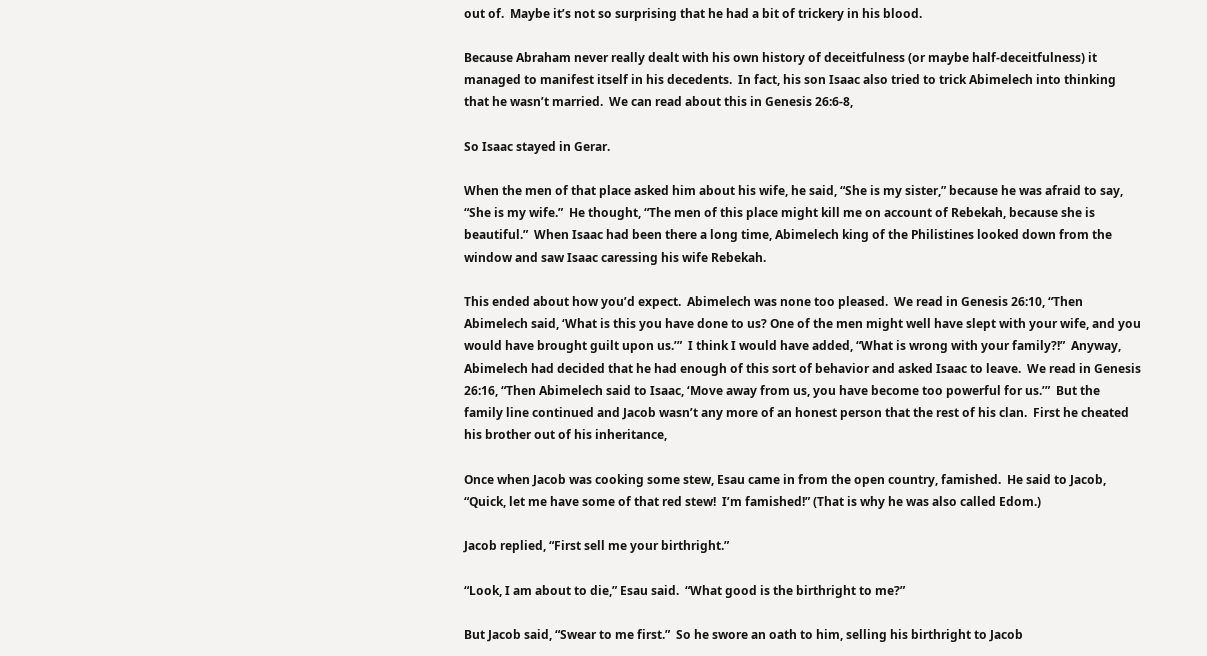out of.  Maybe it’s not so surprising that he had a bit of trickery in his blood.

Because Abraham never really dealt with his own history of deceitfulness (or maybe half-deceitfulness) it managed to manifest itself in his decedents.  In fact, his son Isaac also tried to trick Abimelech into thinking that he wasn’t married.  We can read about this in Genesis 26:6-8,

So Isaac stayed in Gerar.

When the men of that place asked him about his wife, he said, “She is my sister,” because he was afraid to say, “She is my wife.”  He thought, “The men of this place might kill me on account of Rebekah, because she is beautiful.”  When Isaac had been there a long time, Abimelech king of the Philistines looked down from the window and saw Isaac caressing his wife Rebekah.

This ended about how you’d expect.  Abimelech was none too pleased.  We read in Genesis 26:10, “Then Abimelech said, ‘What is this you have done to us? One of the men might well have slept with your wife, and you would have brought guilt upon us.’”  I think I would have added, “What is wrong with your family?!”  Anyway, Abimelech had decided that he had enough of this sort of behavior and asked Isaac to leave.  We read in Genesis 26:16, “Then Abimelech said to Isaac, ‘Move away from us, you have become too powerful for us.’”  But the family line continued and Jacob wasn’t any more of an honest person that the rest of his clan.  First he cheated his brother out of his inheritance,

Once when Jacob was cooking some stew, Esau came in from the open country, famished.  He said to Jacob, “Quick, let me have some of that red stew!  I’m famished!” (That is why he was also called Edom.)

Jacob replied, “First sell me your birthright.”

“Look, I am about to die,” Esau said.  “What good is the birthright to me?”

But Jacob said, “Swear to me first.”  So he swore an oath to him, selling his birthright to Jacob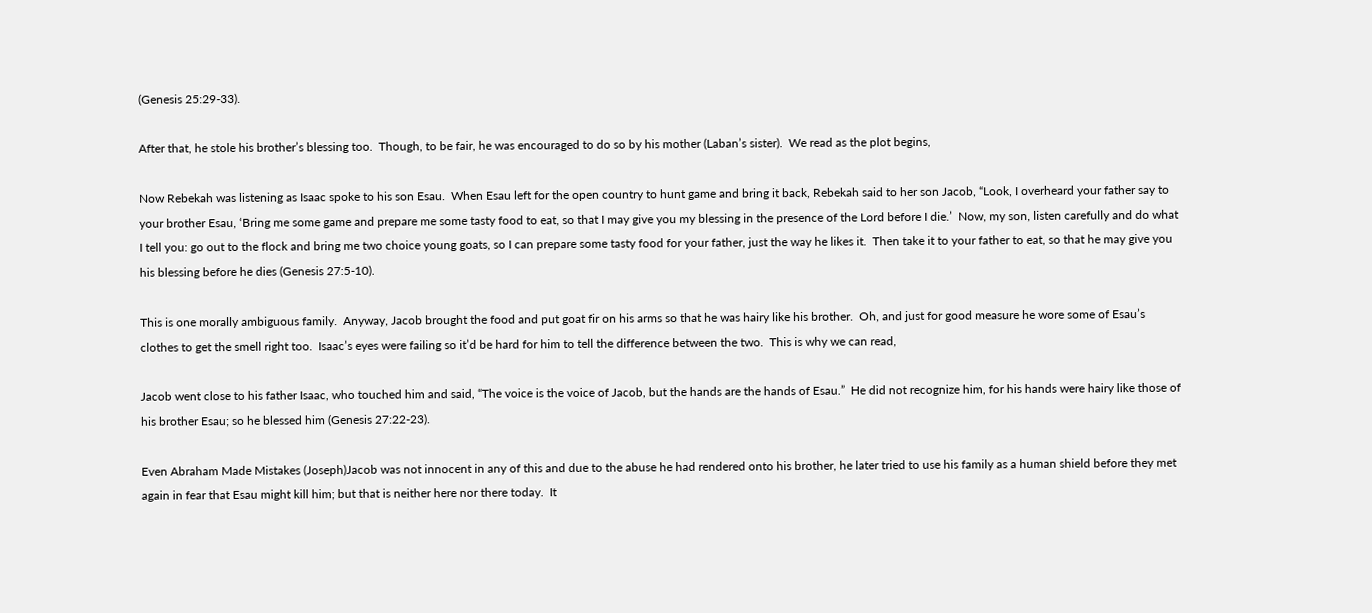(Genesis 25:29-33).

After that, he stole his brother’s blessing too.  Though, to be fair, he was encouraged to do so by his mother (Laban’s sister).  We read as the plot begins,

Now Rebekah was listening as Isaac spoke to his son Esau.  When Esau left for the open country to hunt game and bring it back, Rebekah said to her son Jacob, “Look, I overheard your father say to your brother Esau, ‘Bring me some game and prepare me some tasty food to eat, so that I may give you my blessing in the presence of the Lord before I die.’  Now, my son, listen carefully and do what I tell you: go out to the flock and bring me two choice young goats, so I can prepare some tasty food for your father, just the way he likes it.  Then take it to your father to eat, so that he may give you his blessing before he dies (Genesis 27:5-10).

This is one morally ambiguous family.  Anyway, Jacob brought the food and put goat fir on his arms so that he was hairy like his brother.  Oh, and just for good measure he wore some of Esau’s clothes to get the smell right too.  Isaac’s eyes were failing so it’d be hard for him to tell the difference between the two.  This is why we can read,

Jacob went close to his father Isaac, who touched him and said, “The voice is the voice of Jacob, but the hands are the hands of Esau.”  He did not recognize him, for his hands were hairy like those of his brother Esau; so he blessed him (Genesis 27:22-23).

Even Abraham Made Mistakes (Joseph)Jacob was not innocent in any of this and due to the abuse he had rendered onto his brother, he later tried to use his family as a human shield before they met again in fear that Esau might kill him; but that is neither here nor there today.  It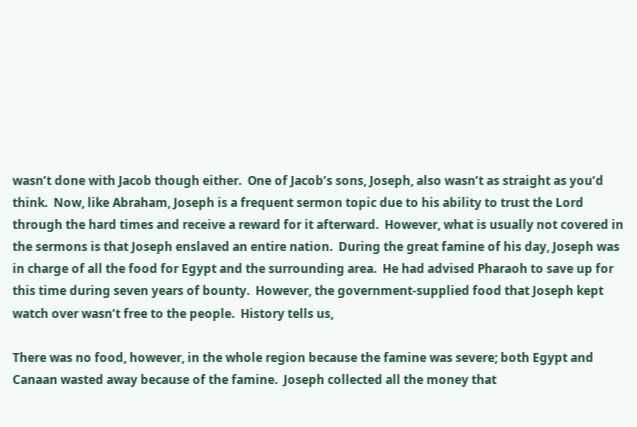wasn’t done with Jacob though either.  One of Jacob’s sons, Joseph, also wasn’t as straight as you’d think.  Now, like Abraham, Joseph is a frequent sermon topic due to his ability to trust the Lord through the hard times and receive a reward for it afterward.  However, what is usually not covered in the sermons is that Joseph enslaved an entire nation.  During the great famine of his day, Joseph was in charge of all the food for Egypt and the surrounding area.  He had advised Pharaoh to save up for this time during seven years of bounty.  However, the government-supplied food that Joseph kept watch over wasn’t free to the people.  History tells us,

There was no food, however, in the whole region because the famine was severe; both Egypt and Canaan wasted away because of the famine.  Joseph collected all the money that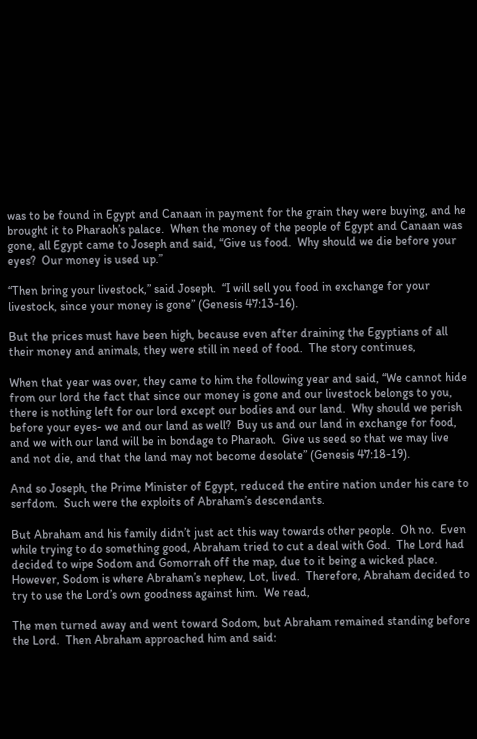was to be found in Egypt and Canaan in payment for the grain they were buying, and he brought it to Pharaoh’s palace.  When the money of the people of Egypt and Canaan was gone, all Egypt came to Joseph and said, “Give us food.  Why should we die before your eyes?  Our money is used up.”

“Then bring your livestock,” said Joseph.  “I will sell you food in exchange for your livestock, since your money is gone” (Genesis 47:13-16).

But the prices must have been high, because even after draining the Egyptians of all their money and animals, they were still in need of food.  The story continues,

When that year was over, they came to him the following year and said, “We cannot hide from our lord the fact that since our money is gone and our livestock belongs to you, there is nothing left for our lord except our bodies and our land.  Why should we perish before your eyes- we and our land as well?  Buy us and our land in exchange for food, and we with our land will be in bondage to Pharaoh.  Give us seed so that we may live and not die, and that the land may not become desolate” (Genesis 47:18-19).

And so Joseph, the Prime Minister of Egypt, reduced the entire nation under his care to serfdom.  Such were the exploits of Abraham’s descendants.

But Abraham and his family didn’t just act this way towards other people.  Oh no.  Even while trying to do something good, Abraham tried to cut a deal with God.  The Lord had decided to wipe Sodom and Gomorrah off the map, due to it being a wicked place.  However, Sodom is where Abraham’s nephew, Lot, lived.  Therefore, Abraham decided to try to use the Lord’s own goodness against him.  We read,

The men turned away and went toward Sodom, but Abraham remained standing before the Lord.  Then Abraham approached him and said: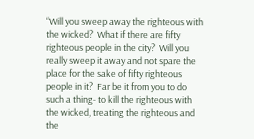“Will you sweep away the righteous with the wicked?  What if there are fifty righteous people in the city?  Will you really sweep it away and not spare the place for the sake of fifty righteous people in it?  Far be it from you to do such a thing- to kill the righteous with the wicked, treating the righteous and the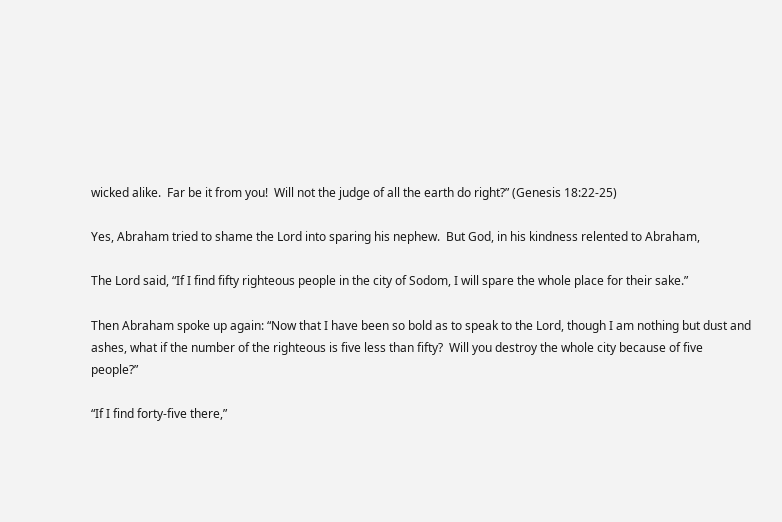wicked alike.  Far be it from you!  Will not the judge of all the earth do right?” (Genesis 18:22-25)

Yes, Abraham tried to shame the Lord into sparing his nephew.  But God, in his kindness relented to Abraham,

The Lord said, “If I find fifty righteous people in the city of Sodom, I will spare the whole place for their sake.”

Then Abraham spoke up again: “Now that I have been so bold as to speak to the Lord, though I am nothing but dust and ashes, what if the number of the righteous is five less than fifty?  Will you destroy the whole city because of five people?”

“If I find forty-five there,”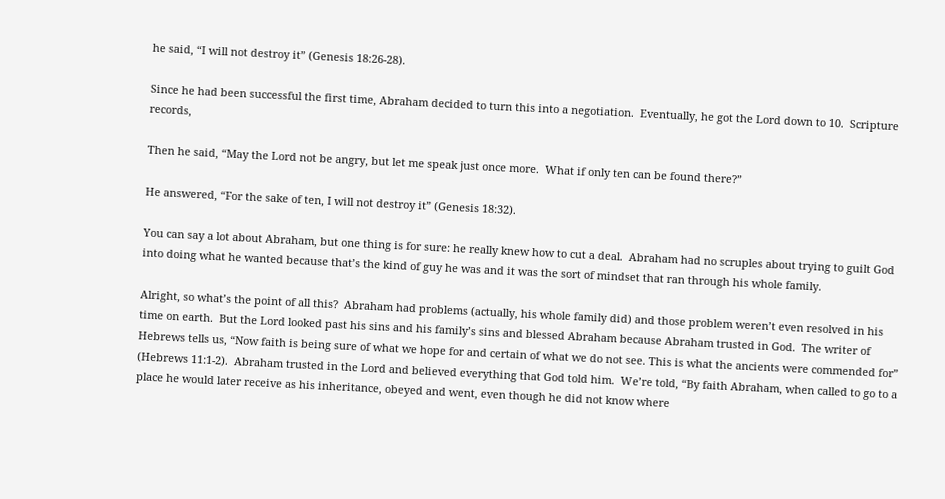he said, “I will not destroy it” (Genesis 18:26-28).

Since he had been successful the first time, Abraham decided to turn this into a negotiation.  Eventually, he got the Lord down to 10.  Scripture records,

Then he said, “May the Lord not be angry, but let me speak just once more.  What if only ten can be found there?”

He answered, “For the sake of ten, I will not destroy it” (Genesis 18:32).

You can say a lot about Abraham, but one thing is for sure: he really knew how to cut a deal.  Abraham had no scruples about trying to guilt God into doing what he wanted because that’s the kind of guy he was and it was the sort of mindset that ran through his whole family.

Alright, so what’s the point of all this?  Abraham had problems (actually, his whole family did) and those problem weren’t even resolved in his time on earth.  But the Lord looked past his sins and his family’s sins and blessed Abraham because Abraham trusted in God.  The writer of Hebrews tells us, “Now faith is being sure of what we hope for and certain of what we do not see. This is what the ancients were commended for” (Hebrews 11:1-2).  Abraham trusted in the Lord and believed everything that God told him.  We’re told, “By faith Abraham, when called to go to a place he would later receive as his inheritance, obeyed and went, even though he did not know where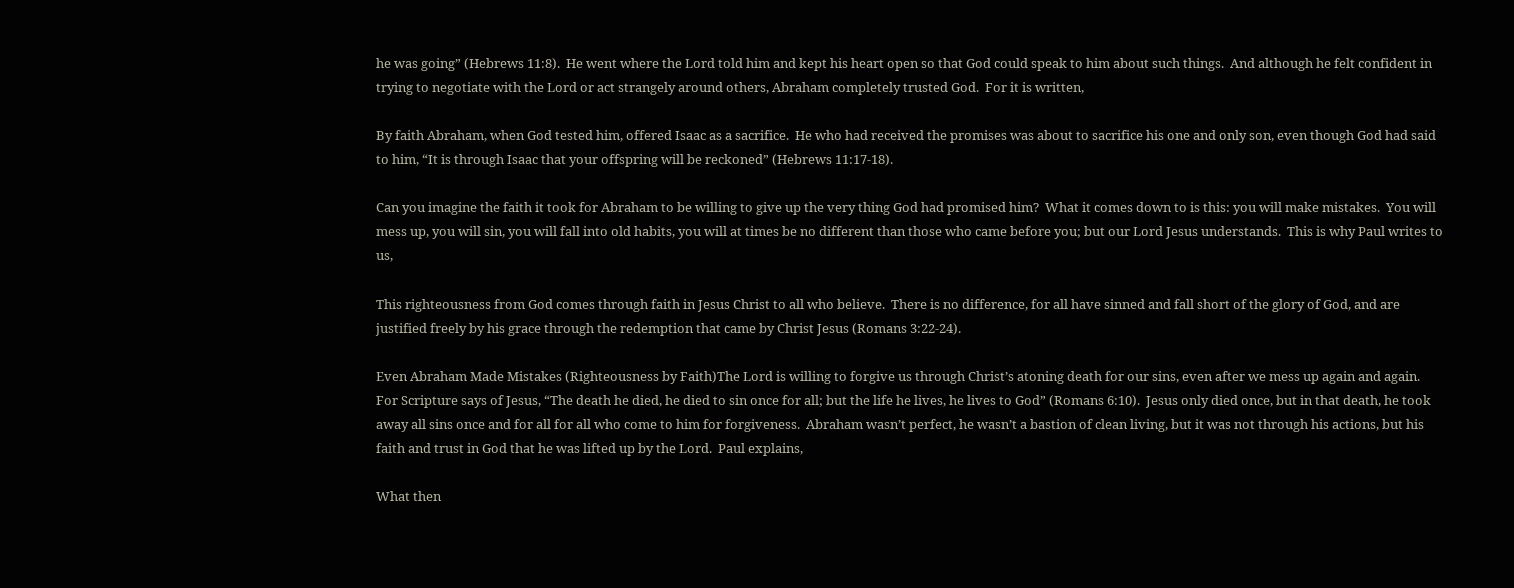he was going” (Hebrews 11:8).  He went where the Lord told him and kept his heart open so that God could speak to him about such things.  And although he felt confident in trying to negotiate with the Lord or act strangely around others, Abraham completely trusted God.  For it is written,

By faith Abraham, when God tested him, offered Isaac as a sacrifice.  He who had received the promises was about to sacrifice his one and only son, even though God had said to him, “It is through Isaac that your offspring will be reckoned” (Hebrews 11:17-18).

Can you imagine the faith it took for Abraham to be willing to give up the very thing God had promised him?  What it comes down to is this: you will make mistakes.  You will mess up, you will sin, you will fall into old habits, you will at times be no different than those who came before you; but our Lord Jesus understands.  This is why Paul writes to us,

This righteousness from God comes through faith in Jesus Christ to all who believe.  There is no difference, for all have sinned and fall short of the glory of God, and are justified freely by his grace through the redemption that came by Christ Jesus (Romans 3:22-24).

Even Abraham Made Mistakes (Righteousness by Faith)The Lord is willing to forgive us through Christ’s atoning death for our sins, even after we mess up again and again.  For Scripture says of Jesus, “The death he died, he died to sin once for all; but the life he lives, he lives to God” (Romans 6:10).  Jesus only died once, but in that death, he took away all sins once and for all for all who come to him for forgiveness.  Abraham wasn’t perfect, he wasn’t a bastion of clean living, but it was not through his actions, but his faith and trust in God that he was lifted up by the Lord.  Paul explains,

What then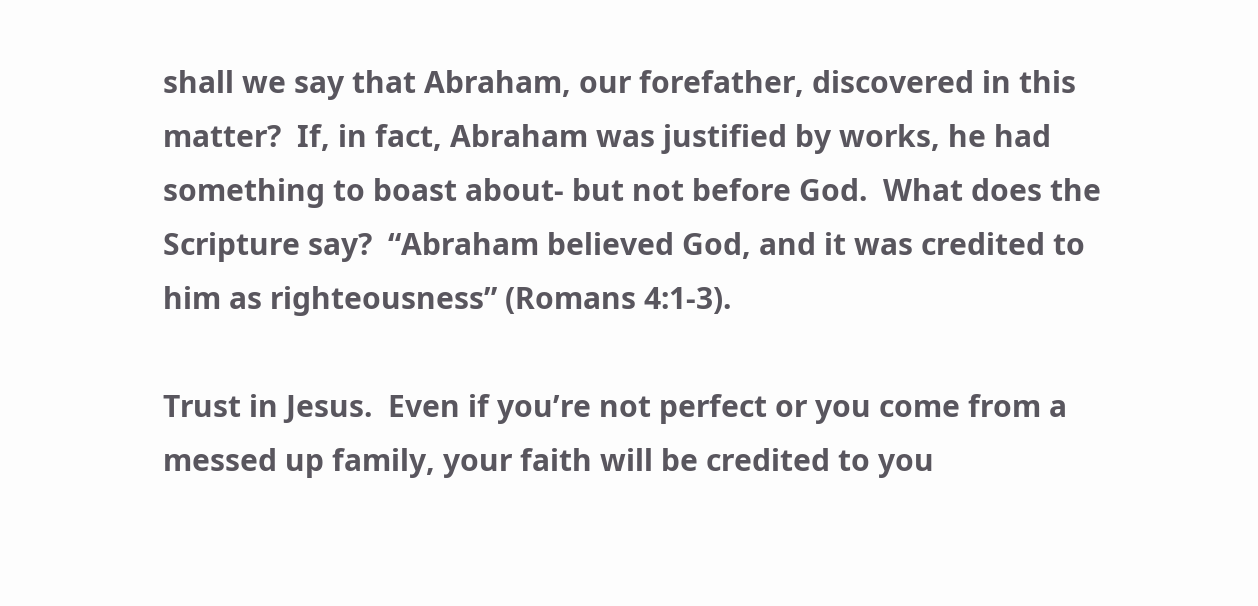shall we say that Abraham, our forefather, discovered in this matter?  If, in fact, Abraham was justified by works, he had something to boast about- but not before God.  What does the Scripture say?  “Abraham believed God, and it was credited to him as righteousness” (Romans 4:1-3).

Trust in Jesus.  Even if you’re not perfect or you come from a messed up family, your faith will be credited to you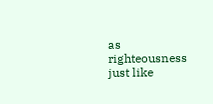as righteousness just like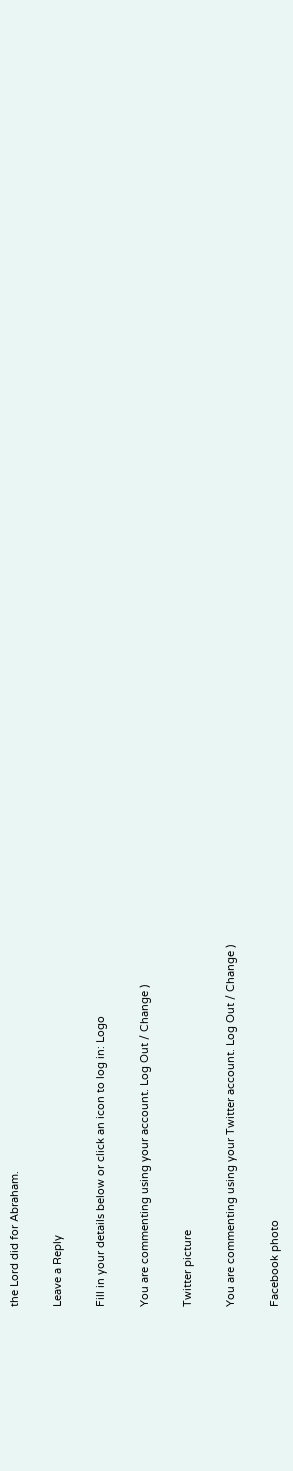the Lord did for Abraham.

Leave a Reply

Fill in your details below or click an icon to log in: Logo

You are commenting using your account. Log Out / Change )

Twitter picture

You are commenting using your Twitter account. Log Out / Change )

Facebook photo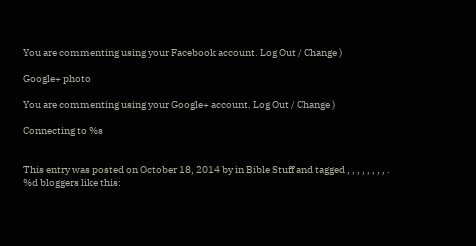You are commenting using your Facebook account. Log Out / Change )

Google+ photo

You are commenting using your Google+ account. Log Out / Change )

Connecting to %s


This entry was posted on October 18, 2014 by in Bible Stuff and tagged , , , , , , , , .
%d bloggers like this: